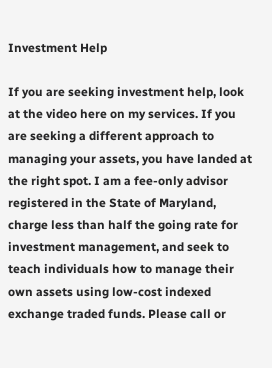Investment Help

If you are seeking investment help, look at the video here on my services. If you are seeking a different approach to managing your assets, you have landed at the right spot. I am a fee-only advisor registered in the State of Maryland, charge less than half the going rate for investment management, and seek to teach individuals how to manage their own assets using low-cost indexed exchange traded funds. Please call or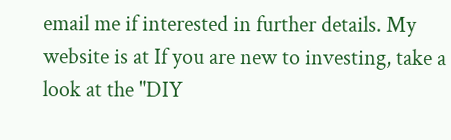email me if interested in further details. My website is at If you are new to investing, take a look at the "DIY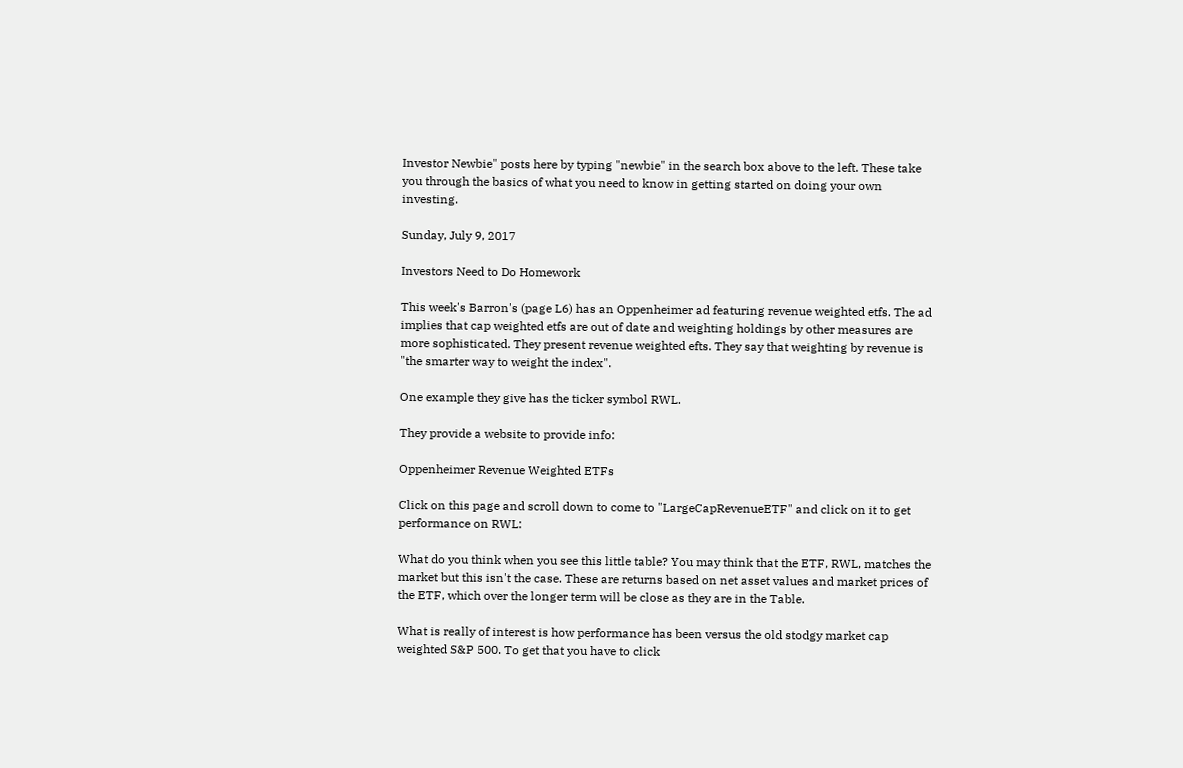Investor Newbie" posts here by typing "newbie" in the search box above to the left. These take you through the basics of what you need to know in getting started on doing your own investing.

Sunday, July 9, 2017

Investors Need to Do Homework

This week's Barron's (page L6) has an Oppenheimer ad featuring revenue weighted etfs. The ad implies that cap weighted etfs are out of date and weighting holdings by other measures are more sophisticated. They present revenue weighted efts. They say that weighting by revenue is "the smarter way to weight the index".

One example they give has the ticker symbol RWL.

They provide a website to provide info:

Oppenheimer Revenue Weighted ETFs

Click on this page and scroll down to come to "LargeCapRevenueETF" and click on it to get performance on RWL:

What do you think when you see this little table? You may think that the ETF, RWL, matches the market but this isn't the case. These are returns based on net asset values and market prices of the ETF, which over the longer term will be close as they are in the Table.

What is really of interest is how performance has been versus the old stodgy market cap weighted S&P 500. To get that you have to click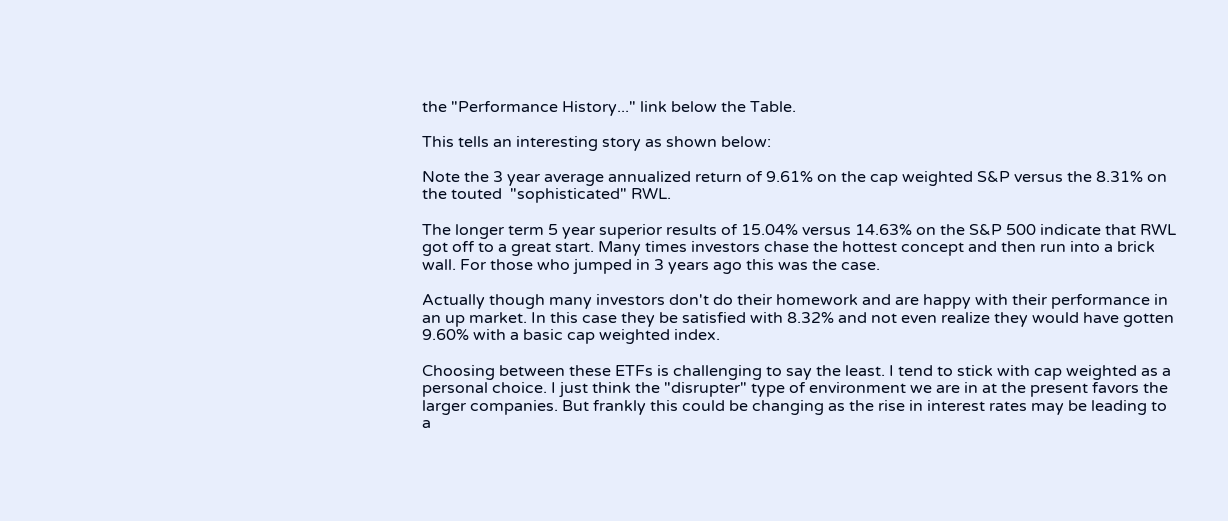the "Performance History..." link below the Table.

This tells an interesting story as shown below:

Note the 3 year average annualized return of 9.61% on the cap weighted S&P versus the 8.31% on the touted  "sophisticated" RWL.

The longer term 5 year superior results of 15.04% versus 14.63% on the S&P 500 indicate that RWL got off to a great start. Many times investors chase the hottest concept and then run into a brick wall. For those who jumped in 3 years ago this was the case.

Actually though many investors don't do their homework and are happy with their performance in an up market. In this case they be satisfied with 8.32% and not even realize they would have gotten 9.60% with a basic cap weighted index.

Choosing between these ETFs is challenging to say the least. I tend to stick with cap weighted as a personal choice. I just think the "disrupter" type of environment we are in at the present favors the larger companies. But frankly this could be changing as the rise in interest rates may be leading to a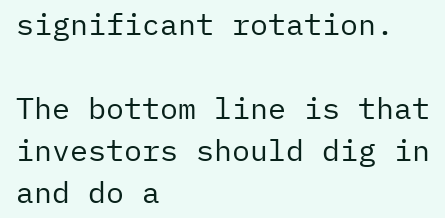significant rotation.

The bottom line is that investors should dig in and do a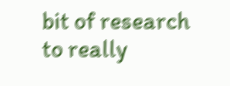bit of research to really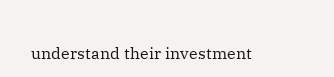understand their investment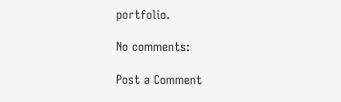portfolio.

No comments:

Post a Comment